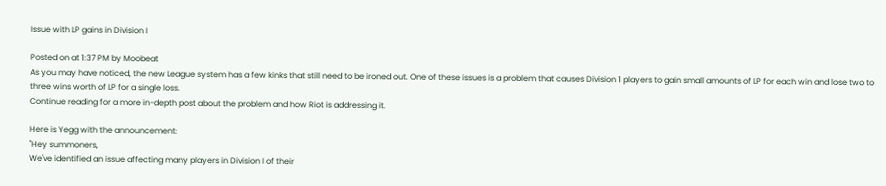Issue with LP gains in Division I

Posted on at 1:37 PM by Moobeat
As you may have noticed, the new League system has a few kinks that still need to be ironed out. One of these issues is a problem that causes Division 1 players to gain small amounts of LP for each win and lose two to three wins worth of LP for a single loss.
Continue reading for a more in-depth post about the problem and how Riot is addressing it.

Here is Yegg with the announcement:
"Hey summoners,
We've identified an issue affecting many players in Division I of their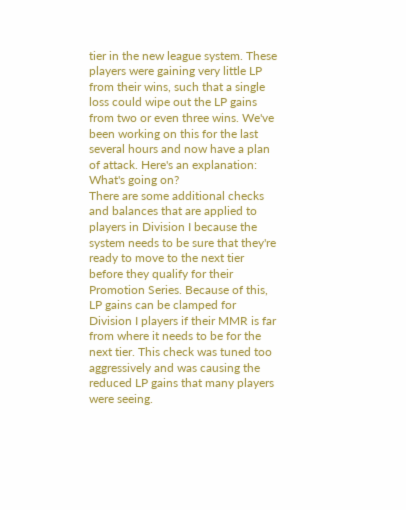tier in the new league system. These players were gaining very little LP from their wins, such that a single loss could wipe out the LP gains from two or even three wins. We've been working on this for the last several hours and now have a plan of attack. Here's an explanation:
What's going on?
There are some additional checks and balances that are applied to players in Division I because the system needs to be sure that they're ready to move to the next tier before they qualify for their Promotion Series. Because of this, LP gains can be clamped for Division I players if their MMR is far from where it needs to be for the next tier. This check was tuned too aggressively and was causing the reduced LP gains that many players were seeing.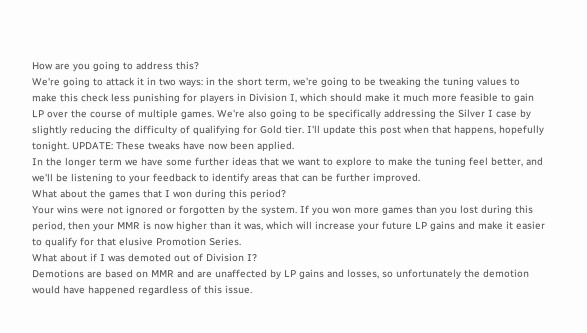How are you going to address this?
We're going to attack it in two ways: in the short term, we're going to be tweaking the tuning values to make this check less punishing for players in Division I, which should make it much more feasible to gain LP over the course of multiple games. We're also going to be specifically addressing the Silver I case by slightly reducing the difficulty of qualifying for Gold tier. I'll update this post when that happens, hopefully tonight. UPDATE: These tweaks have now been applied.
In the longer term we have some further ideas that we want to explore to make the tuning feel better, and we'll be listening to your feedback to identify areas that can be further improved.
What about the games that I won during this period?
Your wins were not ignored or forgotten by the system. If you won more games than you lost during this period, then your MMR is now higher than it was, which will increase your future LP gains and make it easier to qualify for that elusive Promotion Series.
What about if I was demoted out of Division I?
Demotions are based on MMR and are unaffected by LP gains and losses, so unfortunately the demotion would have happened regardless of this issue.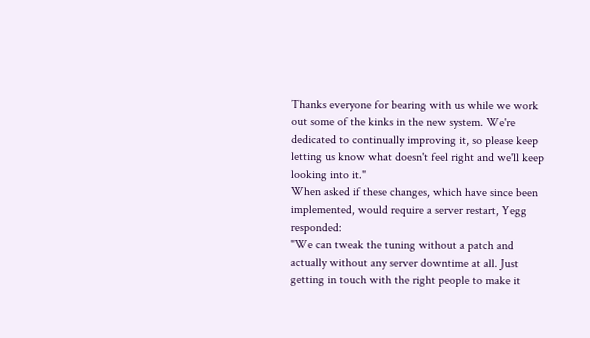Thanks everyone for bearing with us while we work out some of the kinks in the new system. We're dedicated to continually improving it, so please keep letting us know what doesn't feel right and we'll keep looking into it."
When asked if these changes, which have since been implemented, would require a server restart, Yegg responded:
"We can tweak the tuning without a patch and actually without any server downtime at all. Just getting in touch with the right people to make it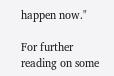happen now."

For further reading on some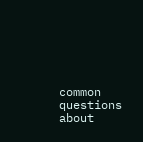common questions about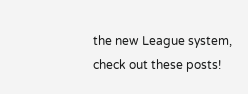the new League system, check out these posts!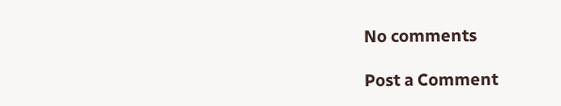No comments

Post a Comment